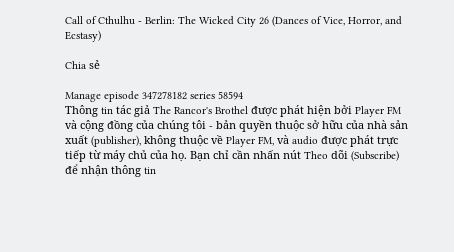Call of Cthulhu - Berlin: The Wicked City 26 (Dances of Vice, Horror, and Ecstasy)

Chia sẻ

Manage episode 347278182 series 58594
Thông tin tác giả The Rancor's Brothel được phát hiện bởi Player FM và cộng đồng của chúng tôi - bản quyền thuộc sở hữu của nhà sản xuất (publisher), không thuộc về Player FM, và audio được phát trực tiếp từ máy chủ của họ. Bạn chỉ cần nhấn nút Theo dõi (Subscribe) để nhận thông tin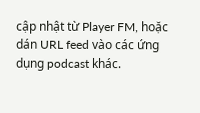cập nhật từ Player FM, hoặc dán URL feed vào các ứng dụng podcast khác.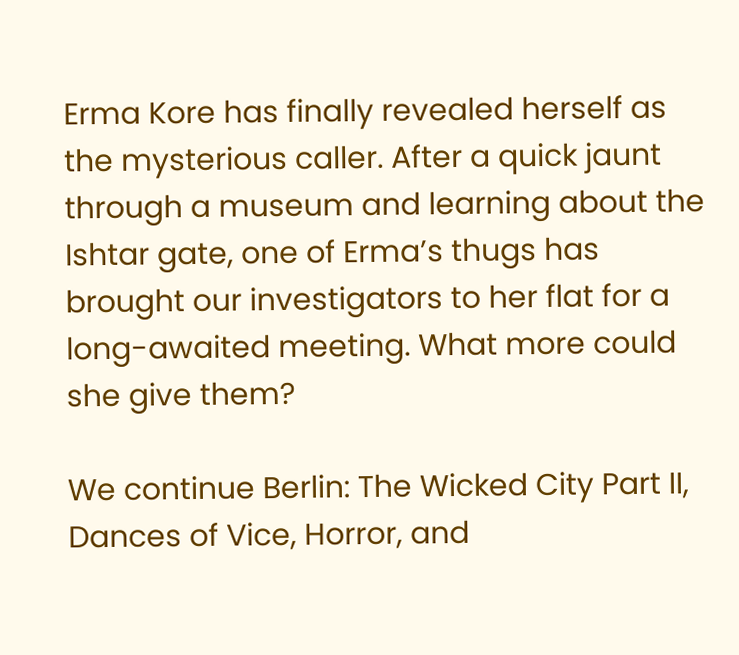Erma Kore has finally revealed herself as the mysterious caller. After a quick jaunt through a museum and learning about the Ishtar gate, one of Erma’s thugs has brought our investigators to her flat for a long-awaited meeting. What more could she give them?

We continue Berlin: The Wicked City Part II, Dances of Vice, Horror, and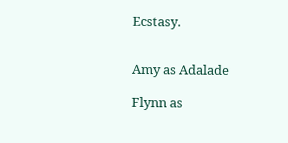Ecstasy.


Amy as Adalade

Flynn as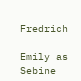Fredrich

Emily as Sebine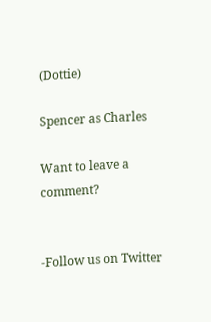(Dottie)

Spencer as Charles

Want to leave a comment?


-Follow us on Twitter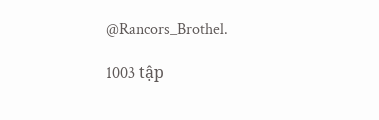@Rancors_Brothel.

1003 tập